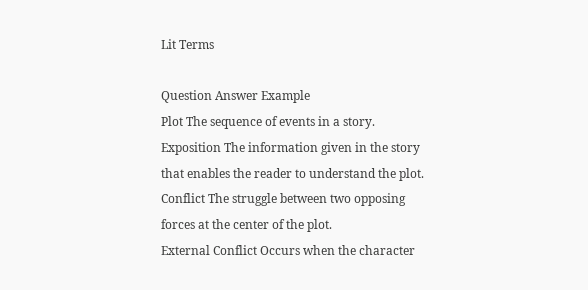Lit Terms

Question Answer Example
Plot The sequence of events in a story.
Exposition The information given in the story that enables the reader to understand the plot.
Conflict The struggle between two opposing forces at the center of the plot.
External Conflict Occurs when the character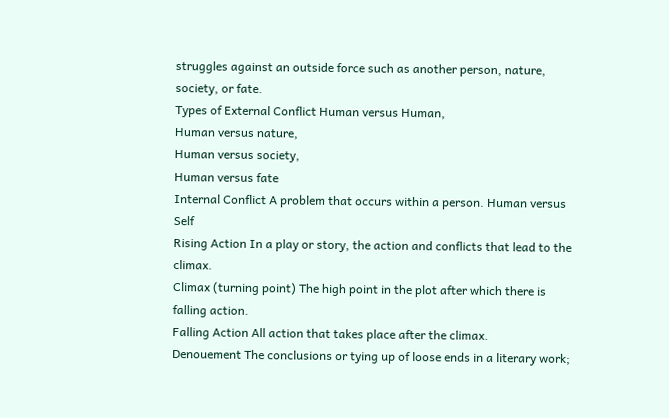struggles against an outside force such as another person, nature, society, or fate.
Types of External Conflict Human versus Human,
Human versus nature,
Human versus society,
Human versus fate
Internal Conflict A problem that occurs within a person. Human versus Self
Rising Action In a play or story, the action and conflicts that lead to the climax.
Climax (turning point) The high point in the plot after which there is falling action.
Falling Action All action that takes place after the climax.
Denouement The conclusions or tying up of loose ends in a literary work;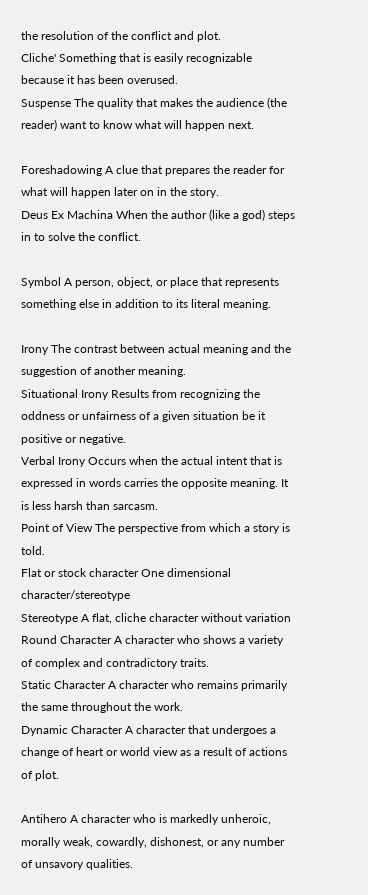the resolution of the conflict and plot.
Cliche' Something that is easily recognizable because it has been overused.
Suspense The quality that makes the audience (the reader) want to know what will happen next.

Foreshadowing A clue that prepares the reader for what will happen later on in the story.
Deus Ex Machina When the author (like a god) steps in to solve the conflict.

Symbol A person, object, or place that represents something else in addition to its literal meaning.

Irony The contrast between actual meaning and the suggestion of another meaning.
Situational Irony Results from recognizing the oddness or unfairness of a given situation be it positive or negative.
Verbal Irony Occurs when the actual intent that is expressed in words carries the opposite meaning. It is less harsh than sarcasm.
Point of View The perspective from which a story is told.
Flat or stock character One dimensional character/stereotype
Stereotype A flat, cliche character without variation
Round Character A character who shows a variety of complex and contradictory traits.
Static Character A character who remains primarily the same throughout the work.
Dynamic Character A character that undergoes a change of heart or world view as a result of actions of plot.

Antihero A character who is markedly unheroic, morally weak, cowardly, dishonest, or any number of unsavory qualities.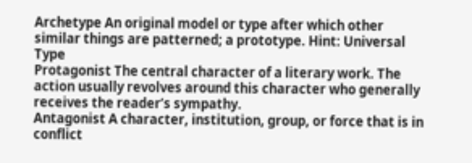Archetype An original model or type after which other similar things are patterned; a prototype. Hint: Universal Type
Protagonist The central character of a literary work. The action usually revolves around this character who generally receives the reader’s sympathy.
Antagonist A character, institution, group, or force that is in conflict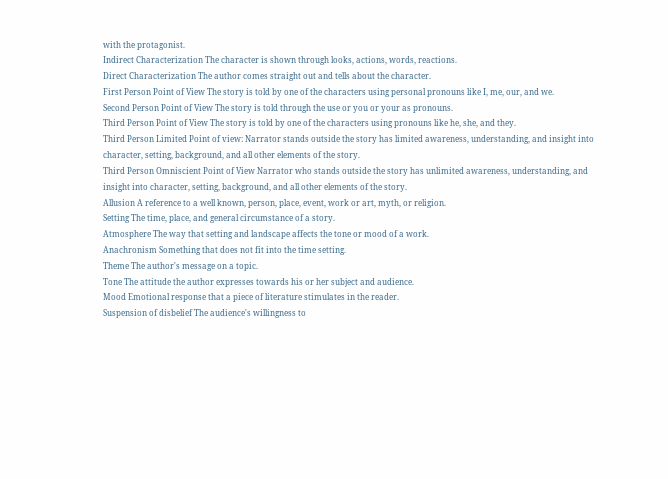with the protagonist.
Indirect Characterization The character is shown through looks, actions, words, reactions.
Direct Characterization The author comes straight out and tells about the character.
First Person Point of View The story is told by one of the characters using personal pronouns like I, me, our, and we.
Second Person Point of View The story is told through the use or you or your as pronouns.
Third Person Point of View The story is told by one of the characters using pronouns like he, she, and they.
Third Person Limited Point of view: Narrator stands outside the story has limited awareness, understanding, and insight into character, setting, background, and all other elements of the story.
Third Person Omniscient Point of View Narrator who stands outside the story has unlimited awareness, understanding, and insight into character, setting, background, and all other elements of the story.
Allusion A reference to a well known, person, place, event, work or art, myth, or religion.
Setting The time, place, and general circumstance of a story.
Atmosphere The way that setting and landscape affects the tone or mood of a work.
Anachronism Something that does not fit into the time setting.
Theme The author's message on a topic.
Tone The attitude the author expresses towards his or her subject and audience.
Mood Emotional response that a piece of literature stimulates in the reader.
Suspension of disbelief The audience's willingness to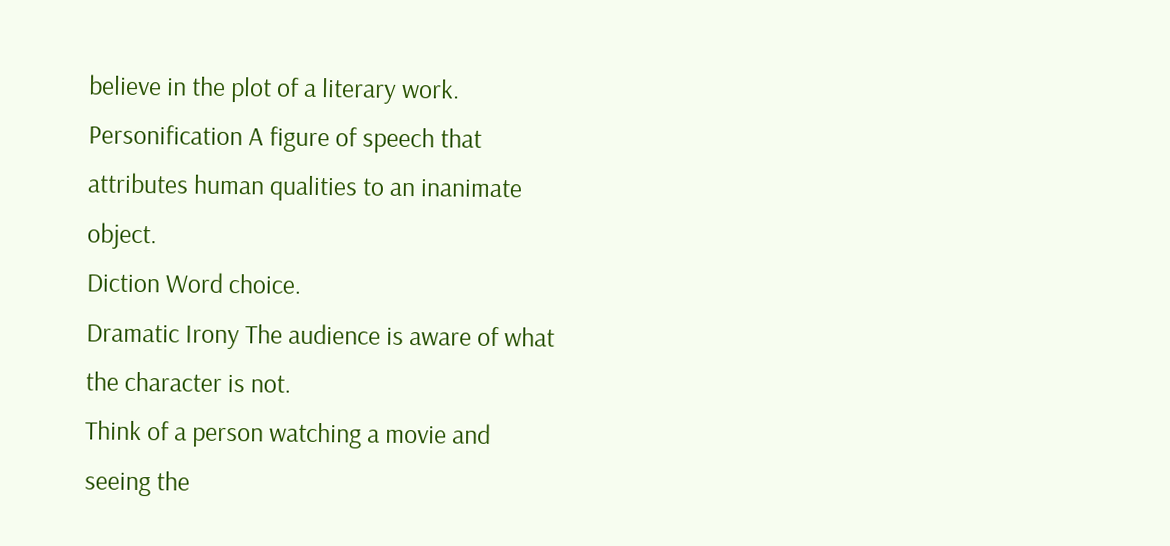believe in the plot of a literary work.
Personification A figure of speech that attributes human qualities to an inanimate object.
Diction Word choice.
Dramatic Irony The audience is aware of what the character is not.
Think of a person watching a movie and seeing the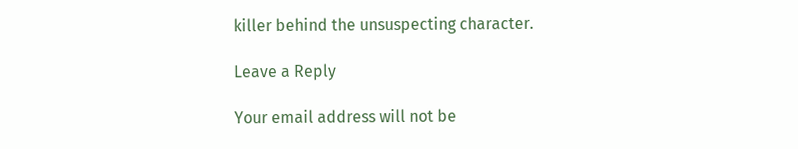killer behind the unsuspecting character.

Leave a Reply

Your email address will not be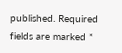published. Required fields are marked *